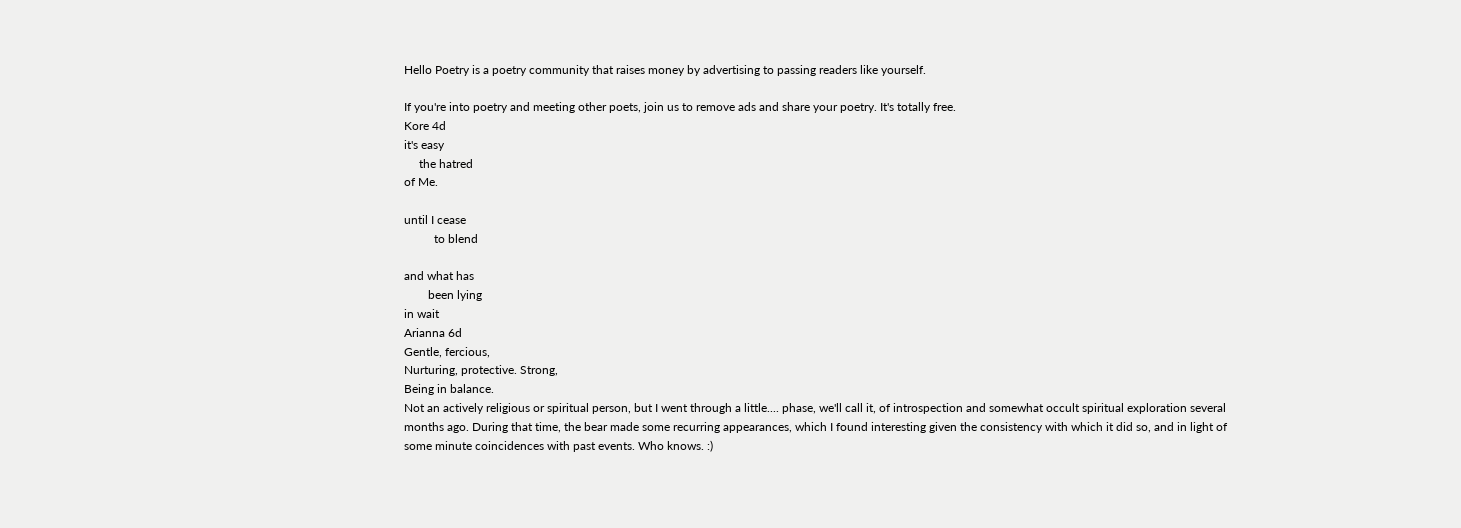Hello Poetry is a poetry community that raises money by advertising to passing readers like yourself.

If you're into poetry and meeting other poets, join us to remove ads and share your poetry. It's totally free.
Kore 4d
it's easy
     the hatred
of Me.

until I cease
          to blend

and what has
        been lying
in wait
Arianna 6d
Gentle, fercious,
Nurturing, protective. Strong,
Being in balance.
Not an actively religious or spiritual person, but I went through a little.... phase, we'll call it, of introspection and somewhat occult spiritual exploration several months ago. During that time, the bear made some recurring appearances, which I found interesting given the consistency with which it did so, and in light of some minute coincidences with past events. Who knows. :)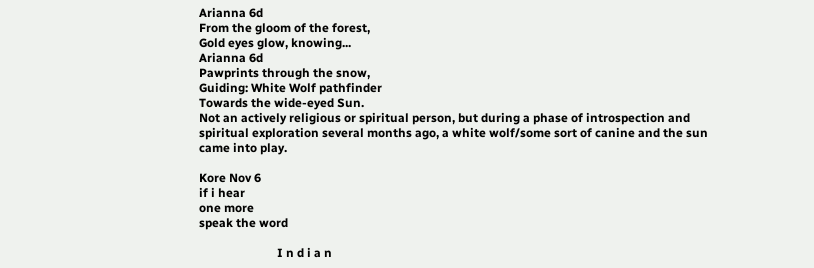Arianna 6d
From the gloom of the forest,
Gold eyes glow, knowing...
Arianna 6d
Pawprints through the snow,
Guiding: White Wolf pathfinder
Towards the wide-eyed Sun.
Not an actively religious or spiritual person, but during a phase of introspection and spiritual exploration several months ago, a white wolf/some sort of canine and the sun came into play.

Kore Nov 6
if i hear
one more
speak the word

                          I n d i a n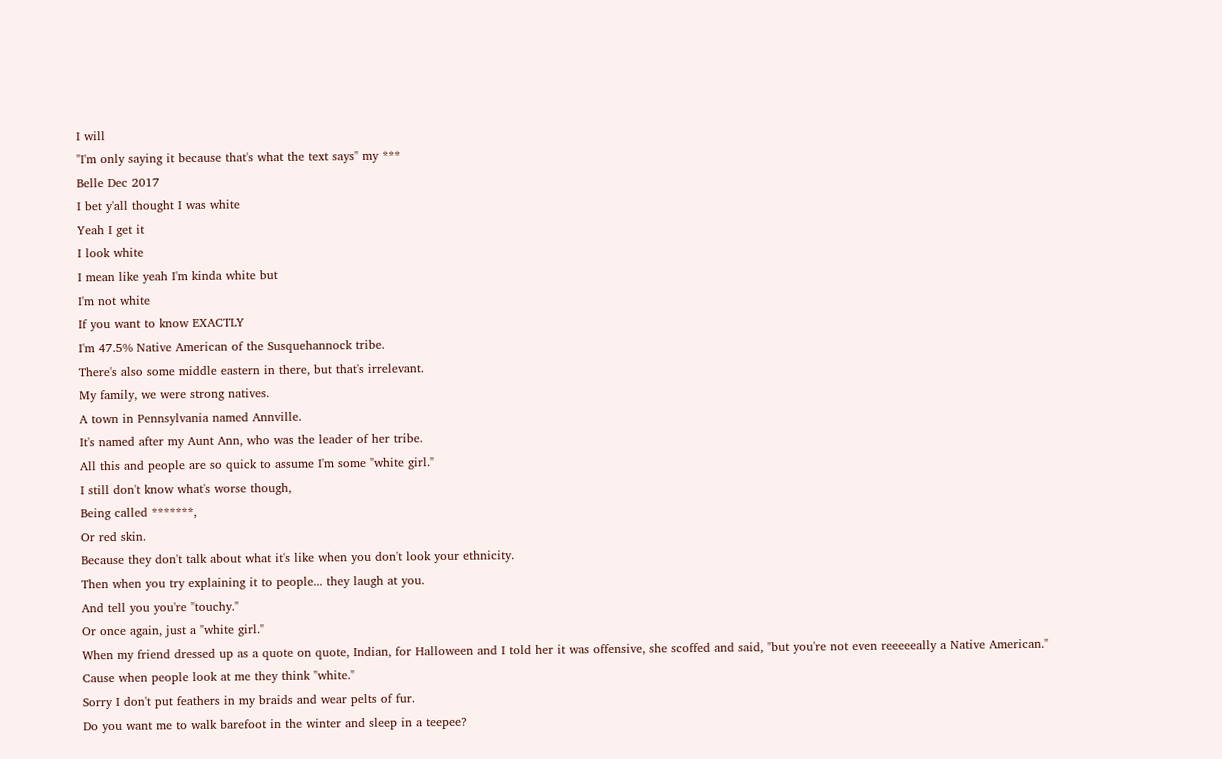I will
"I'm only saying it because that's what the text says" my ***
Belle Dec 2017
I bet y'all thought I was white
Yeah I get it
I look white
I mean like yeah I'm kinda white but
I'm not white
If you want to know EXACTLY
I'm 47.5% Native American of the Susquehannock tribe.
There's also some middle eastern in there, but that's irrelevant.
My family, we were strong natives.
A town in Pennsylvania named Annville.
It's named after my Aunt Ann, who was the leader of her tribe.
All this and people are so quick to assume I'm some "white girl."
I still don't know what's worse though,
Being called *******,
Or red skin.
Because they don't talk about what it's like when you don't look your ethnicity.
Then when you try explaining it to people... they laugh at you.
And tell you you're "touchy."
Or once again, just a "white girl."
When my friend dressed up as a quote on quote, Indian, for Halloween and I told her it was offensive, she scoffed and said, "but you're not even reeeeeally a Native American."
Cause when people look at me they think "white."
Sorry I don't put feathers in my braids and wear pelts of fur.
Do you want me to walk barefoot in the winter and sleep in a teepee?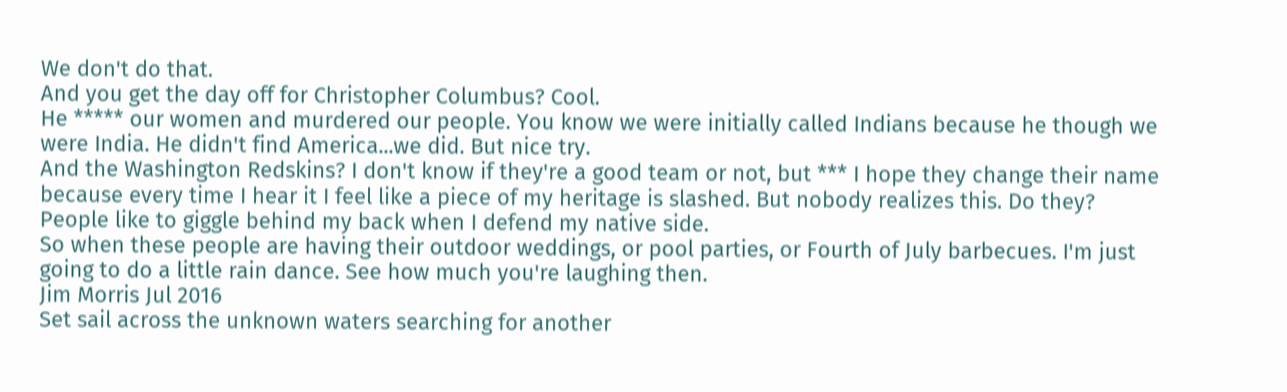We don't do that.
And you get the day off for Christopher Columbus? Cool.
He ***** our women and murdered our people. You know we were initially called Indians because he though we were India. He didn't find America...we did. But nice try.
And the Washington Redskins? I don't know if they're a good team or not, but *** I hope they change their name because every time I hear it I feel like a piece of my heritage is slashed. But nobody realizes this. Do they?
People like to giggle behind my back when I defend my native side.
So when these people are having their outdoor weddings, or pool parties, or Fourth of July barbecues. I'm just going to do a little rain dance. See how much you're laughing then.
Jim Morris Jul 2016
Set sail across the unknown waters searching for another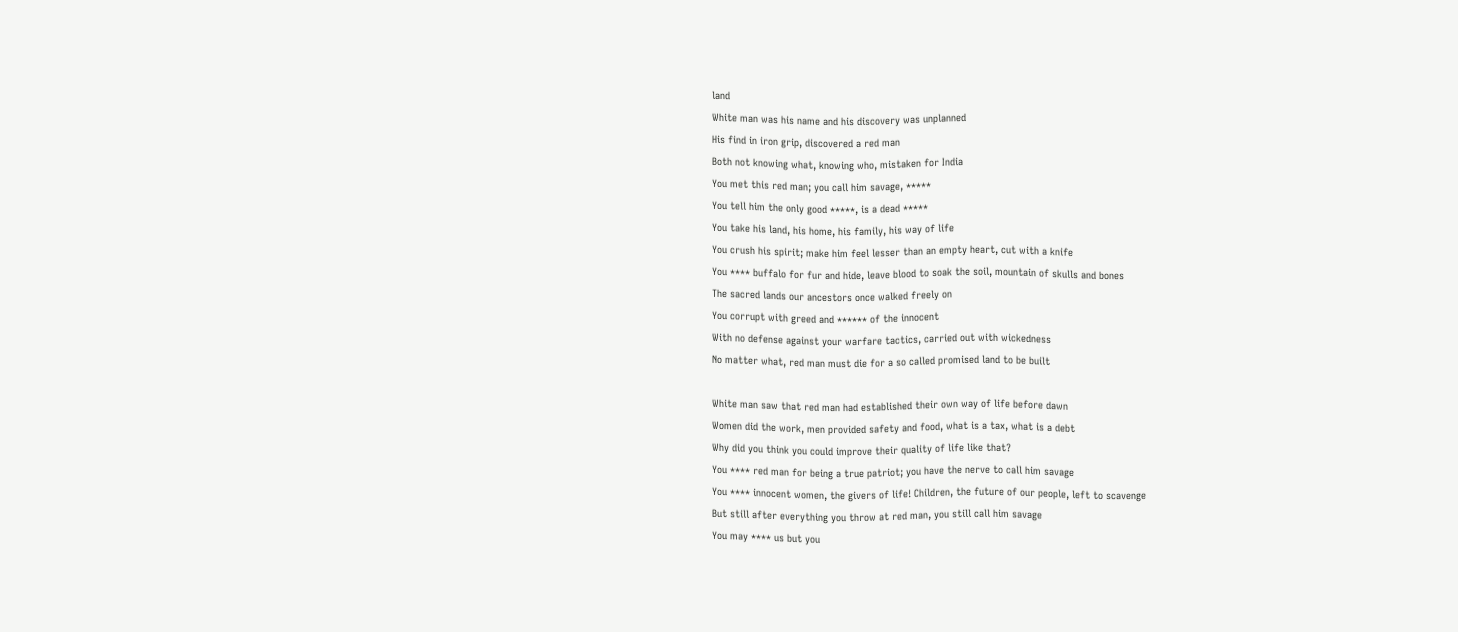land
White man was his name and his discovery was unplanned
His find in iron grip, discovered a red man
Both not knowing what, knowing who, mistaken for India
You met this red man; you call him savage, *****
You tell him the only good *****, is a dead *****
You take his land, his home, his family, his way of life
You crush his spirit; make him feel lesser than an empty heart, cut with a knife
You **** buffalo for fur and hide, leave blood to soak the soil, mountain of skulls and bones
The sacred lands our ancestors once walked freely on
You corrupt with greed and ****** of the innocent
With no defense against your warfare tactics, carried out with wickedness
No matter what, red man must die for a so called promised land to be built

White man saw that red man had established their own way of life before dawn
Women did the work, men provided safety and food, what is a tax, what is a debt
Why did you think you could improve their quality of life like that?
You **** red man for being a true patriot; you have the nerve to call him savage
You **** innocent women, the givers of life! Children, the future of our people, left to scavenge
But still after everything you throw at red man, you still call him savage
You may **** us but you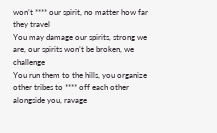won’t **** our spirit, no matter how far they travel
You may damage our spirits, strong we are, our spirits won’t be broken, we challenge
You run them to the hills, you organize other tribes to **** off each other alongside you, ravage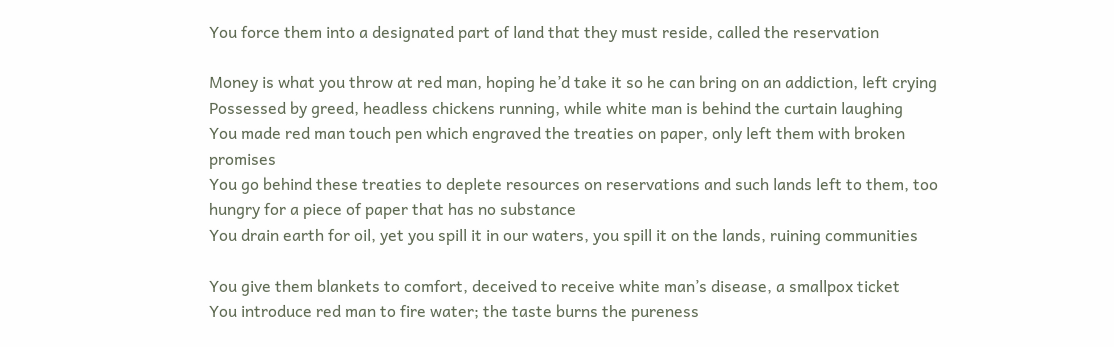You force them into a designated part of land that they must reside, called the reservation

Money is what you throw at red man, hoping he’d take it so he can bring on an addiction, left crying
Possessed by greed, headless chickens running, while white man is behind the curtain laughing
You made red man touch pen which engraved the treaties on paper, only left them with broken promises
You go behind these treaties to deplete resources on reservations and such lands left to them, too hungry for a piece of paper that has no substance
You drain earth for oil, yet you spill it in our waters, you spill it on the lands, ruining communities

You give them blankets to comfort, deceived to receive white man’s disease, a smallpox ticket
You introduce red man to fire water; the taste burns the pureness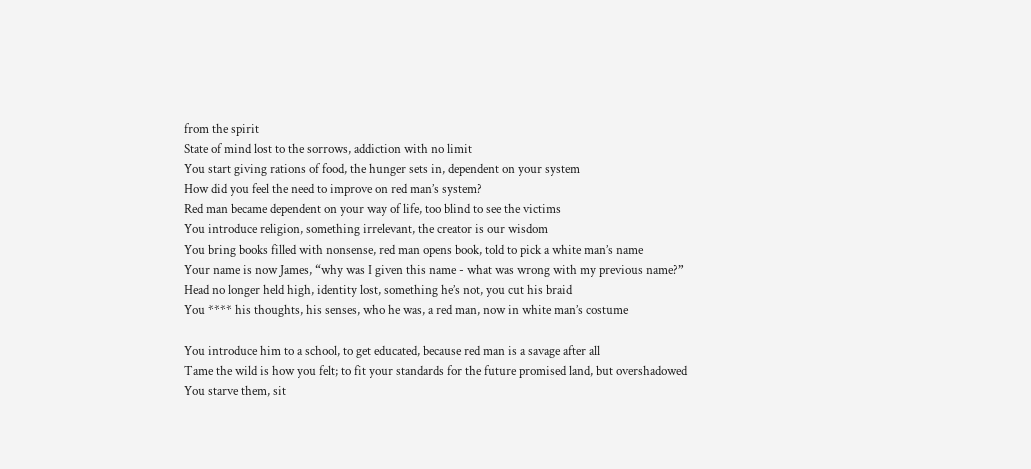from the spirit
State of mind lost to the sorrows, addiction with no limit
You start giving rations of food, the hunger sets in, dependent on your system
How did you feel the need to improve on red man’s system?
Red man became dependent on your way of life, too blind to see the victims
You introduce religion, something irrelevant, the creator is our wisdom
You bring books filled with nonsense, red man opens book, told to pick a white man’s name
Your name is now James, “why was I given this name - what was wrong with my previous name?”
Head no longer held high, identity lost, something he’s not, you cut his braid
You **** his thoughts, his senses, who he was, a red man, now in white man’s costume

You introduce him to a school, to get educated, because red man is a savage after all
Tame the wild is how you felt; to fit your standards for the future promised land, but overshadowed
You starve them, sit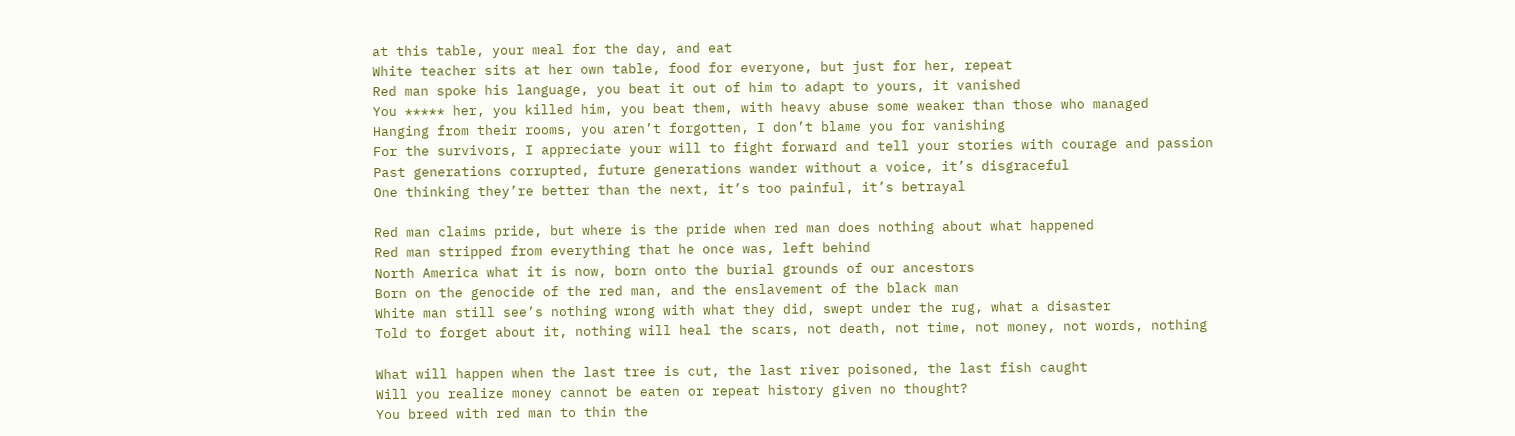at this table, your meal for the day, and eat
White teacher sits at her own table, food for everyone, but just for her, repeat
Red man spoke his language, you beat it out of him to adapt to yours, it vanished
You ***** her, you killed him, you beat them, with heavy abuse some weaker than those who managed
Hanging from their rooms, you aren’t forgotten, I don’t blame you for vanishing
For the survivors, I appreciate your will to fight forward and tell your stories with courage and passion
Past generations corrupted, future generations wander without a voice, it’s disgraceful
One thinking they’re better than the next, it’s too painful, it’s betrayal

Red man claims pride, but where is the pride when red man does nothing about what happened
Red man stripped from everything that he once was, left behind
North America what it is now, born onto the burial grounds of our ancestors
Born on the genocide of the red man, and the enslavement of the black man
White man still see’s nothing wrong with what they did, swept under the rug, what a disaster
Told to forget about it, nothing will heal the scars, not death, not time, not money, not words, nothing

What will happen when the last tree is cut, the last river poisoned, the last fish caught
Will you realize money cannot be eaten or repeat history given no thought?
You breed with red man to thin the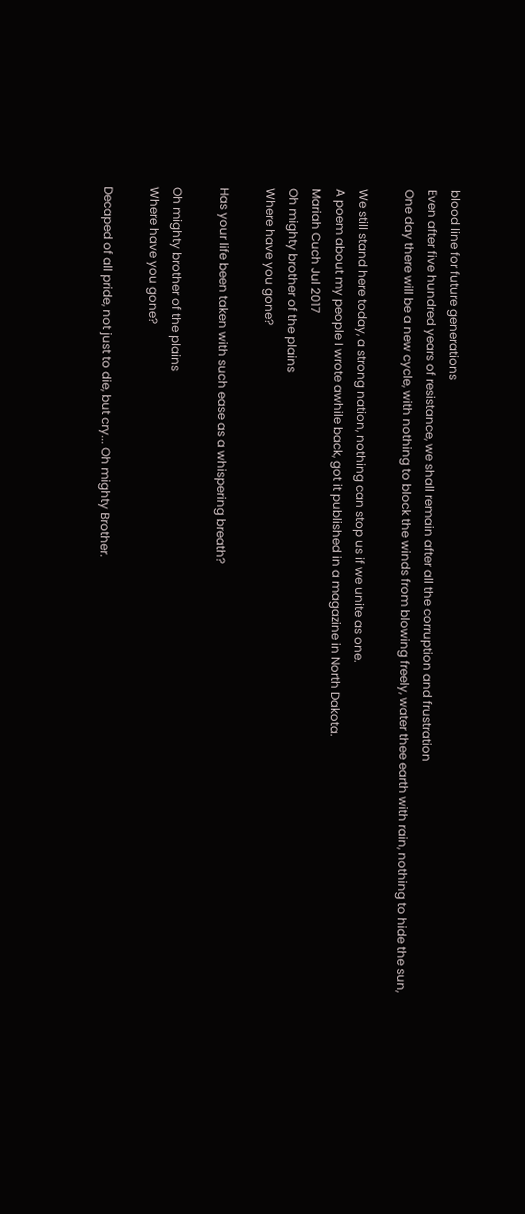blood line for future generations
Even after five hundred years of resistance, we shall remain after all the corruption and frustration
One day there will be a new cycle, with nothing to block the winds from blowing freely, water thee earth with rain, nothing to hide the sun,

We still stand here today, a strong nation, nothing can stop us if we unite as one.
A poem about my people I wrote awhile back, got it published in a magazine in North Dakota.
Mariah Cuch Jul 2017
Oh mighty brother of the plains
Where have you gone?

Has your life been taken with such ease as a whispering breath?

Oh mighty brother of the plains
Where have you gone?

Decaped of all pride, not just to die, but cry... Oh mighty Brother.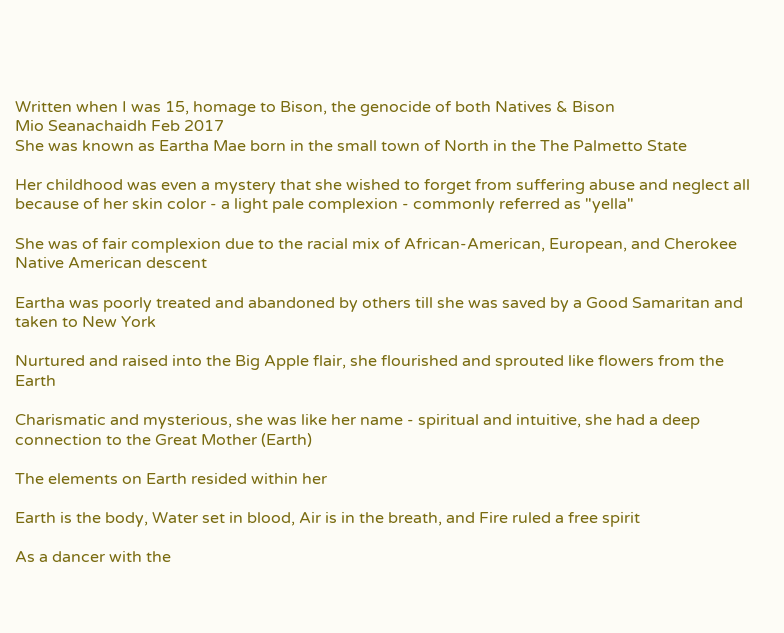Written when I was 15, homage to Bison, the genocide of both Natives & Bison
Mio Seanachaidh Feb 2017
She was known as Eartha Mae born in the small town of North in the The Palmetto State

Her childhood was even a mystery that she wished to forget from suffering abuse and neglect all because of her skin color - a light pale complexion - commonly referred as "yella"

She was of fair complexion due to the racial mix of African-American, European, and Cherokee Native American descent

Eartha was poorly treated and abandoned by others till she was saved by a Good Samaritan and taken to New York

Nurtured and raised into the Big Apple flair, she flourished and sprouted like flowers from the Earth

Charismatic and mysterious, she was like her name - spiritual and intuitive, she had a deep connection to the Great Mother (Earth)

The elements on Earth resided within her

Earth is the body, Water set in blood, Air is in the breath, and Fire ruled a free spirit

As a dancer with the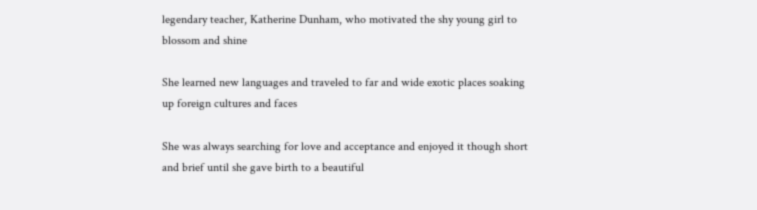legendary teacher, Katherine Dunham, who motivated the shy young girl to blossom and shine

She learned new languages and traveled to far and wide exotic places soaking up foreign cultures and faces

She was always searching for love and acceptance and enjoyed it though short and brief until she gave birth to a beautiful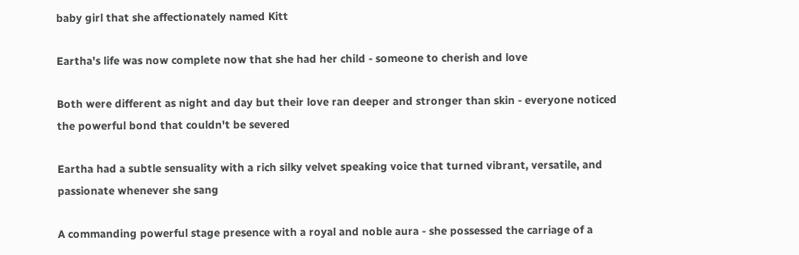baby girl that she affectionately named Kitt

Eartha's life was now complete now that she had her child - someone to cherish and love

Both were different as night and day but their love ran deeper and stronger than skin - everyone noticed the powerful bond that couldn't be severed

Eartha had a subtle sensuality with a rich silky velvet speaking voice that turned vibrant, versatile, and passionate whenever she sang

A commanding powerful stage presence with a royal and noble aura - she possessed the carriage of a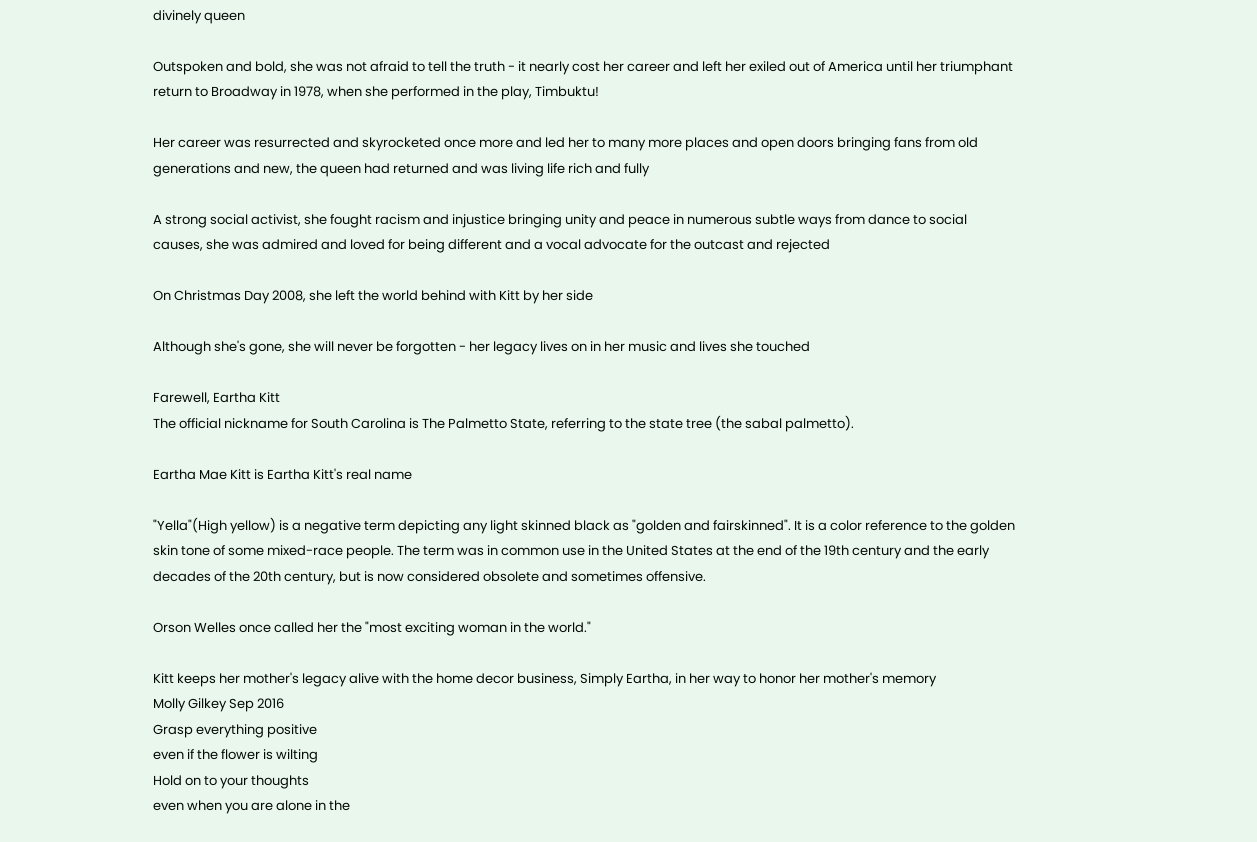divinely queen

Outspoken and bold, she was not afraid to tell the truth - it nearly cost her career and left her exiled out of America until her triumphant return to Broadway in 1978, when she performed in the play, Timbuktu!

Her career was resurrected and skyrocketed once more and led her to many more places and open doors bringing fans from old generations and new, the queen had returned and was living life rich and fully

A strong social activist, she fought racism and injustice bringing unity and peace in numerous subtle ways from dance to social causes, she was admired and loved for being different and a vocal advocate for the outcast and rejected

On Christmas Day 2008, she left the world behind with Kitt by her side

Although she's gone, she will never be forgotten - her legacy lives on in her music and lives she touched

Farewell, Eartha Kitt
The official nickname for South Carolina is The Palmetto State, referring to the state tree (the sabal palmetto).

Eartha Mae Kitt is Eartha Kitt's real name

"Yella"(High yellow) is a negative term depicting any light skinned black as "golden and fairskinned". It is a color reference to the golden skin tone of some mixed-race people. The term was in common use in the United States at the end of the 19th century and the early decades of the 20th century, but is now considered obsolete and sometimes offensive.

Orson Welles once called her the "most exciting woman in the world."

Kitt keeps her mother's legacy alive with the home decor business, Simply Eartha, in her way to honor her mother's memory
Molly Gilkey Sep 2016
Grasp everything positive
even if the flower is wilting
Hold on to your thoughts
even when you are alone in the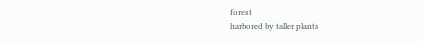forest
harbored by taller plants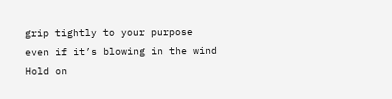grip tightly to your purpose
even if it’s blowing in the wind
Hold on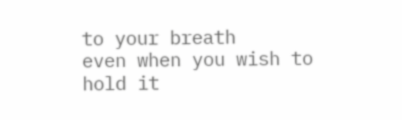to your breath
even when you wish to hold it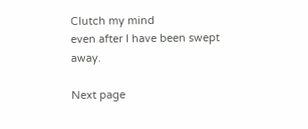Clutch my mind
even after I have been swept away.

Next page